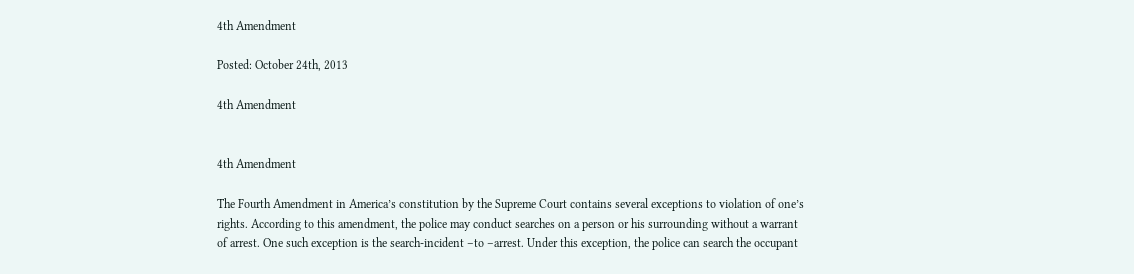4th Amendment

Posted: October 24th, 2013

4th Amendment


4th Amendment

The Fourth Amendment in America’s constitution by the Supreme Court contains several exceptions to violation of one’s rights. According to this amendment, the police may conduct searches on a person or his surrounding without a warrant of arrest. One such exception is the search-incident –to –arrest. Under this exception, the police can search the occupant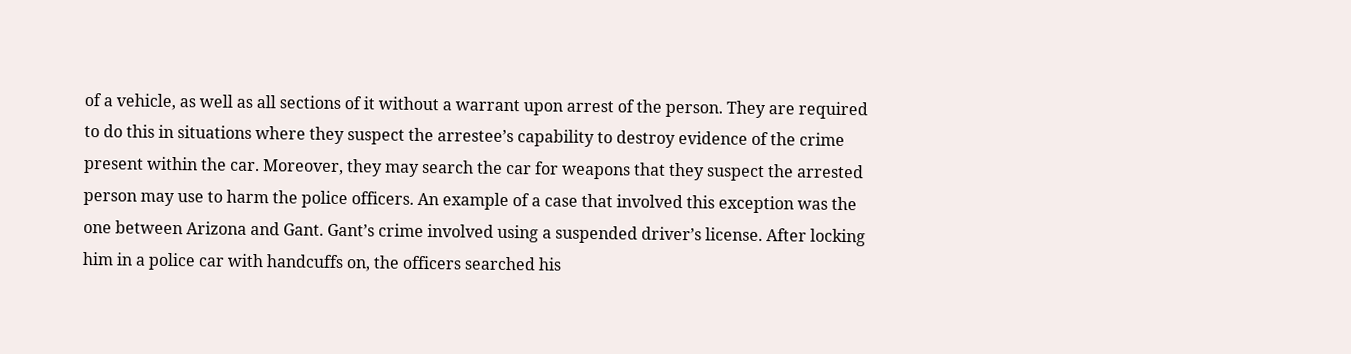of a vehicle, as well as all sections of it without a warrant upon arrest of the person. They are required to do this in situations where they suspect the arrestee’s capability to destroy evidence of the crime present within the car. Moreover, they may search the car for weapons that they suspect the arrested person may use to harm the police officers. An example of a case that involved this exception was the one between Arizona and Gant. Gant’s crime involved using a suspended driver’s license. After locking him in a police car with handcuffs on, the officers searched his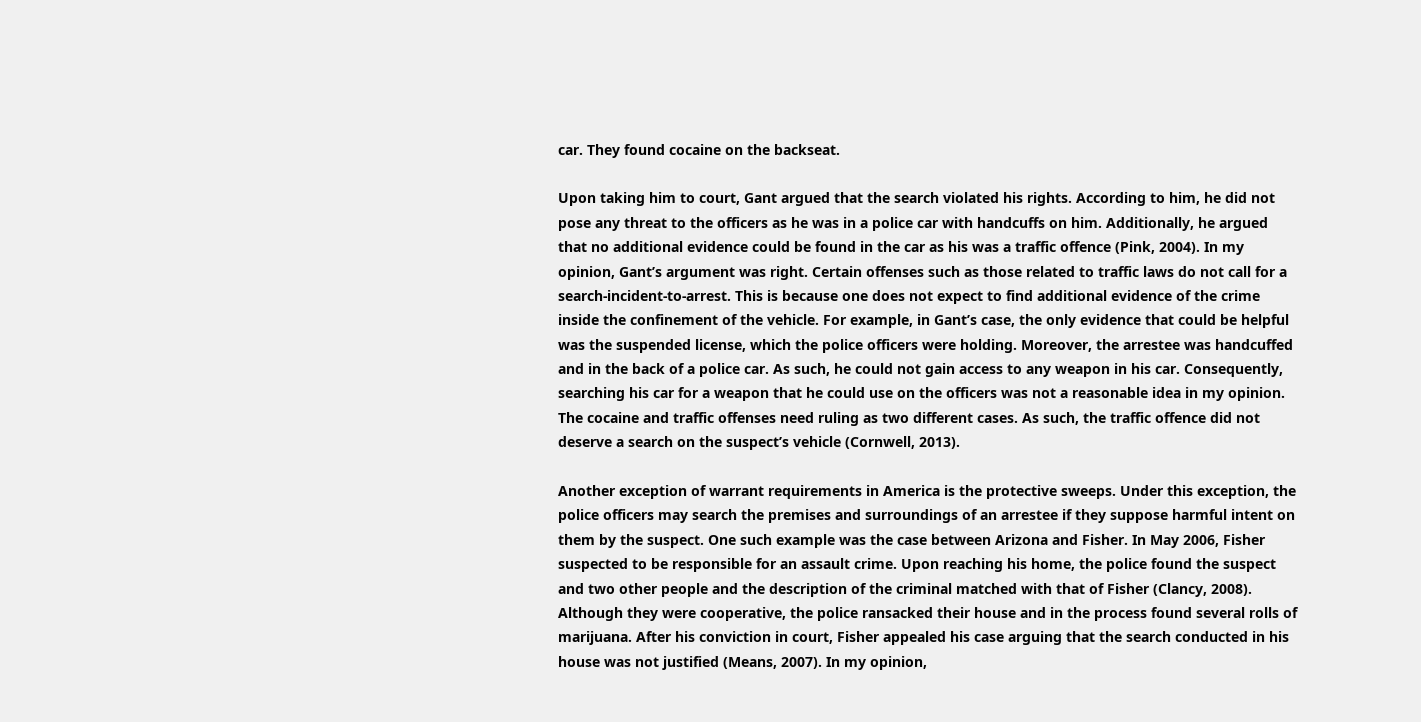car. They found cocaine on the backseat.

Upon taking him to court, Gant argued that the search violated his rights. According to him, he did not pose any threat to the officers as he was in a police car with handcuffs on him. Additionally, he argued that no additional evidence could be found in the car as his was a traffic offence (Pink, 2004). In my opinion, Gant’s argument was right. Certain offenses such as those related to traffic laws do not call for a search-incident-to-arrest. This is because one does not expect to find additional evidence of the crime inside the confinement of the vehicle. For example, in Gant’s case, the only evidence that could be helpful was the suspended license, which the police officers were holding. Moreover, the arrestee was handcuffed and in the back of a police car. As such, he could not gain access to any weapon in his car. Consequently, searching his car for a weapon that he could use on the officers was not a reasonable idea in my opinion. The cocaine and traffic offenses need ruling as two different cases. As such, the traffic offence did not deserve a search on the suspect’s vehicle (Cornwell, 2013).

Another exception of warrant requirements in America is the protective sweeps. Under this exception, the police officers may search the premises and surroundings of an arrestee if they suppose harmful intent on them by the suspect. One such example was the case between Arizona and Fisher. In May 2006, Fisher suspected to be responsible for an assault crime. Upon reaching his home, the police found the suspect and two other people and the description of the criminal matched with that of Fisher (Clancy, 2008). Although they were cooperative, the police ransacked their house and in the process found several rolls of marijuana. After his conviction in court, Fisher appealed his case arguing that the search conducted in his house was not justified (Means, 2007). In my opinion,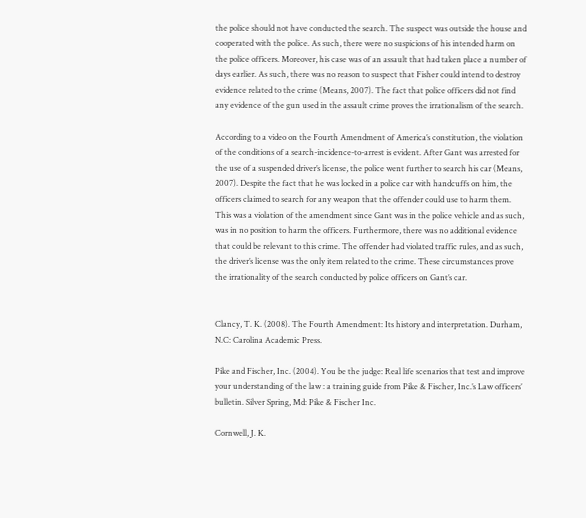the police should not have conducted the search. The suspect was outside the house and cooperated with the police. As such, there were no suspicions of his intended harm on the police officers. Moreover, his case was of an assault that had taken place a number of days earlier. As such, there was no reason to suspect that Fisher could intend to destroy evidence related to the crime (Means, 2007). The fact that police officers did not find any evidence of the gun used in the assault crime proves the irrationalism of the search.

According to a video on the Fourth Amendment of America’s constitution, the violation of the conditions of a search-incidence-to-arrest is evident. After Gant was arrested for the use of a suspended driver’s license, the police went further to search his car (Means, 2007). Despite the fact that he was locked in a police car with handcuffs on him, the officers claimed to search for any weapon that the offender could use to harm them. This was a violation of the amendment since Gant was in the police vehicle and as such, was in no position to harm the officers. Furthermore, there was no additional evidence that could be relevant to this crime. The offender had violated traffic rules, and as such, the driver’s license was the only item related to the crime. These circumstances prove the irrationality of the search conducted by police officers on Gant’s car.


Clancy, T. K. (2008). The Fourth Amendment: Its history and interpretation. Durham, N.C: Carolina Academic Press.

Pike and Fischer, Inc. (2004). You be the judge: Real life scenarios that test and improve your understanding of the law : a training guide from Pike & Fischer, Inc.’s Law officers’ bulletin. Silver Spring, Md: Pike & Fischer Inc.

Cornwell, J. K.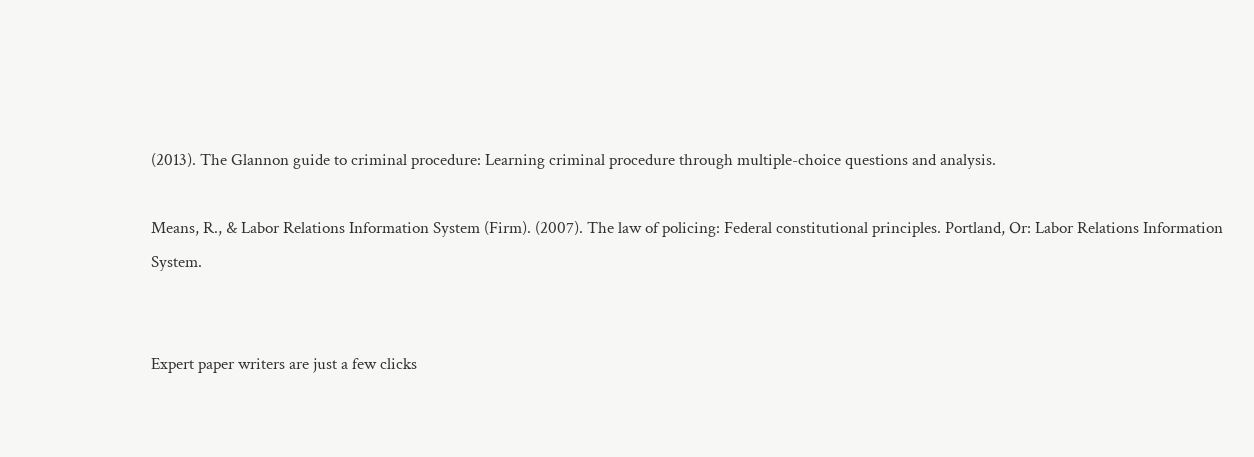(2013). The Glannon guide to criminal procedure: Learning criminal procedure through multiple-choice questions and analysis.

Means, R., & Labor Relations Information System (Firm). (2007). The law of policing: Federal constitutional principles. Portland, Or: Labor Relations Information System.


Expert paper writers are just a few clicks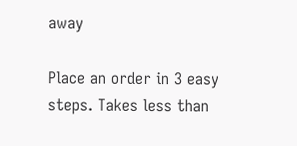away

Place an order in 3 easy steps. Takes less than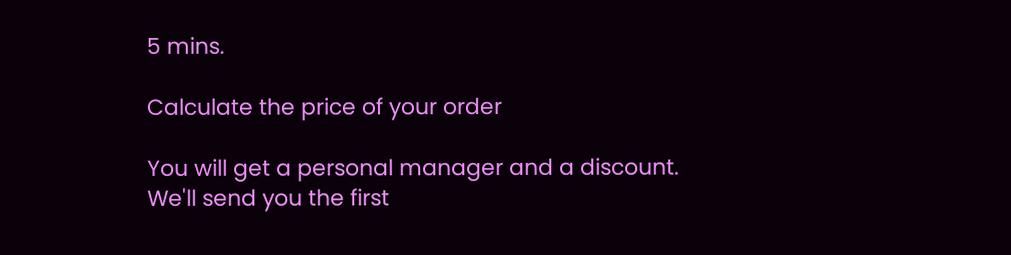5 mins.

Calculate the price of your order

You will get a personal manager and a discount.
We'll send you the first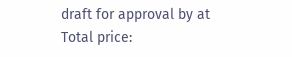draft for approval by at
Total price: